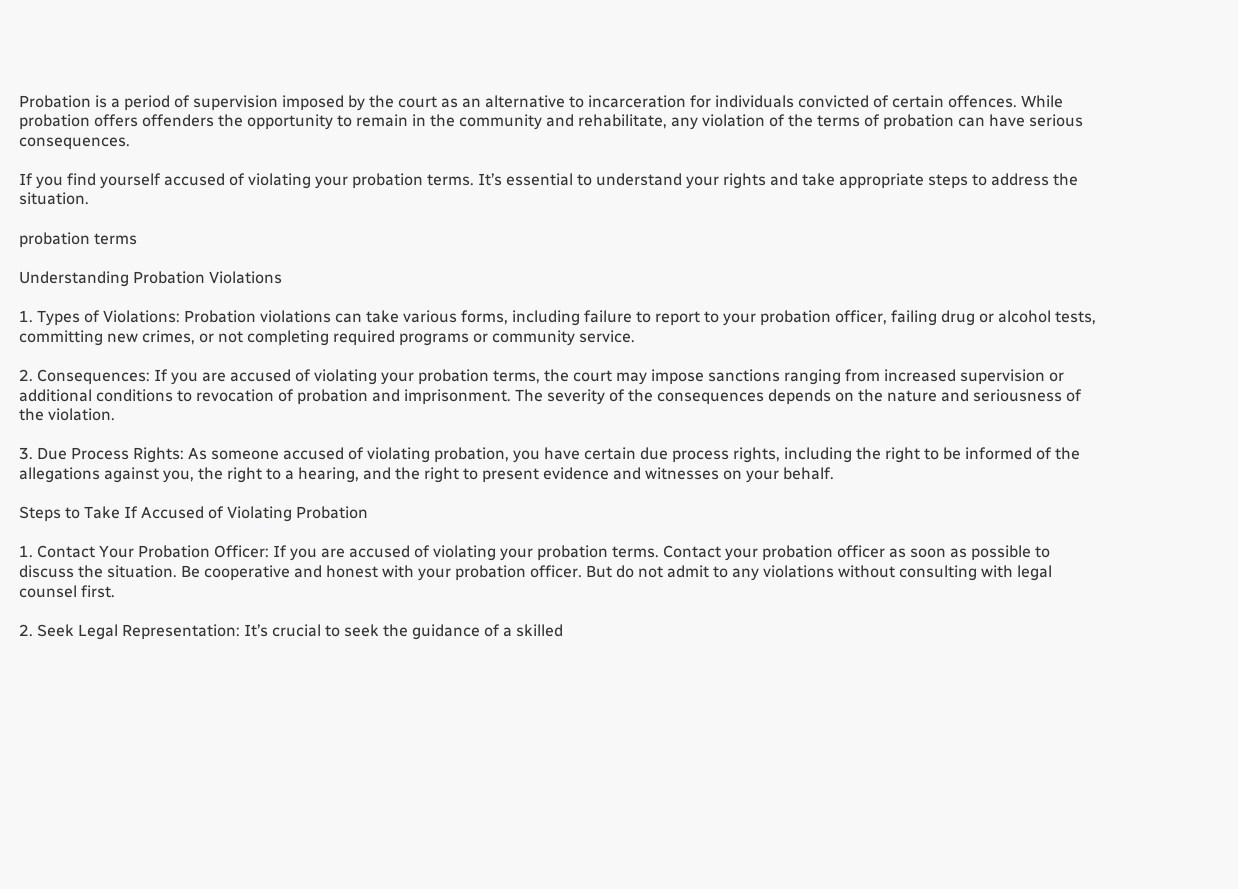Probation is a period of supervision imposed by the court as an alternative to incarceration for individuals convicted of certain offences. While probation offers offenders the opportunity to remain in the community and rehabilitate, any violation of the terms of probation can have serious consequences.

If you find yourself accused of violating your probation terms. It’s essential to understand your rights and take appropriate steps to address the situation.

probation terms

Understanding Probation Violations

1. Types of Violations: Probation violations can take various forms, including failure to report to your probation officer, failing drug or alcohol tests, committing new crimes, or not completing required programs or community service.

2. Consequences: If you are accused of violating your probation terms, the court may impose sanctions ranging from increased supervision or additional conditions to revocation of probation and imprisonment. The severity of the consequences depends on the nature and seriousness of the violation.

3. Due Process Rights: As someone accused of violating probation, you have certain due process rights, including the right to be informed of the allegations against you, the right to a hearing, and the right to present evidence and witnesses on your behalf.

Steps to Take If Accused of Violating Probation

1. Contact Your Probation Officer: If you are accused of violating your probation terms. Contact your probation officer as soon as possible to discuss the situation. Be cooperative and honest with your probation officer. But do not admit to any violations without consulting with legal counsel first.

2. Seek Legal Representation: It’s crucial to seek the guidance of a skilled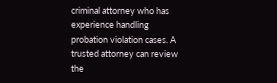criminal attorney who has experience handling probation violation cases. A trusted attorney can review the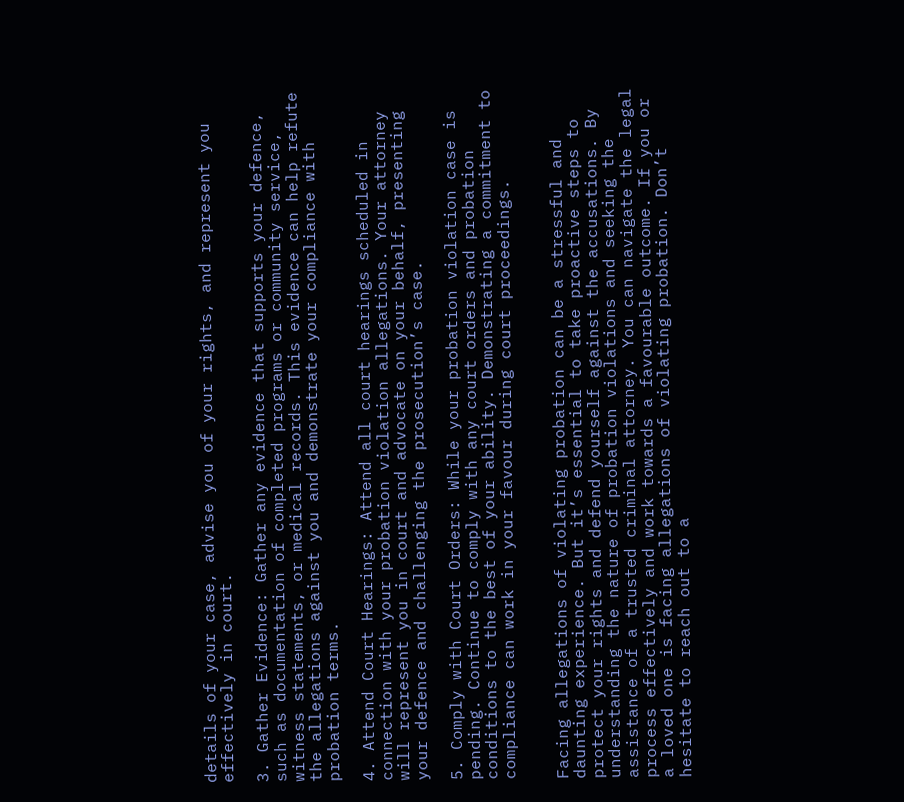details of your case, advise you of your rights, and represent you effectively in court.

3. Gather Evidence: Gather any evidence that supports your defence, such as documentation of completed programs or community service, witness statements, or medical records. This evidence can help refute the allegations against you and demonstrate your compliance with probation terms.

4. Attend Court Hearings: Attend all court hearings scheduled in connection with your probation violation allegations. Your attorney will represent you in court and advocate on your behalf, presenting your defence and challenging the prosecution’s case.

5. Comply with Court Orders: While your probation violation case is pending. Continue to comply with any court orders and probation conditions to the best of your ability. Demonstrating a commitment to compliance can work in your favour during court proceedings.


Facing allegations of violating probation can be a stressful and daunting experience. But it’s essential to take proactive steps to protect your rights and defend yourself against the accusations. By understanding the nature of probation violations and seeking the assistance of a trusted criminal attorney. You can navigate the legal process effectively and work towards a favourable outcome. If you or a loved one is facing allegations of violating probation. Don’t hesitate to reach out to a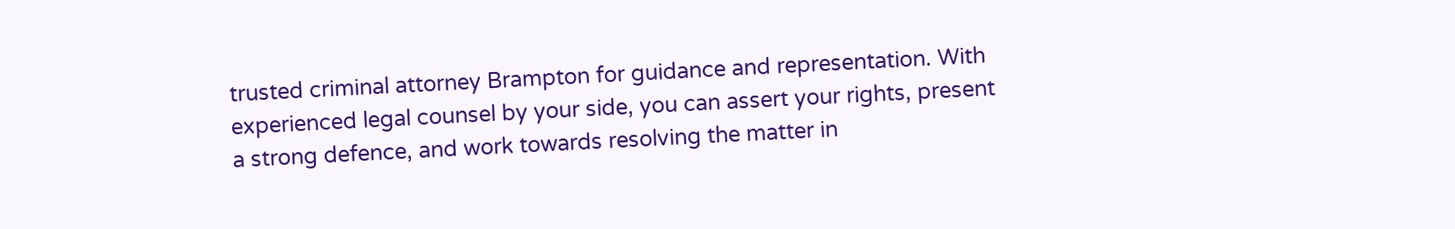trusted criminal attorney Brampton for guidance and representation. With experienced legal counsel by your side, you can assert your rights, present a strong defence, and work towards resolving the matter in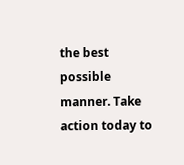the best possible manner. Take action today to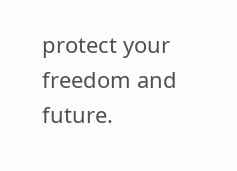protect your freedom and future.